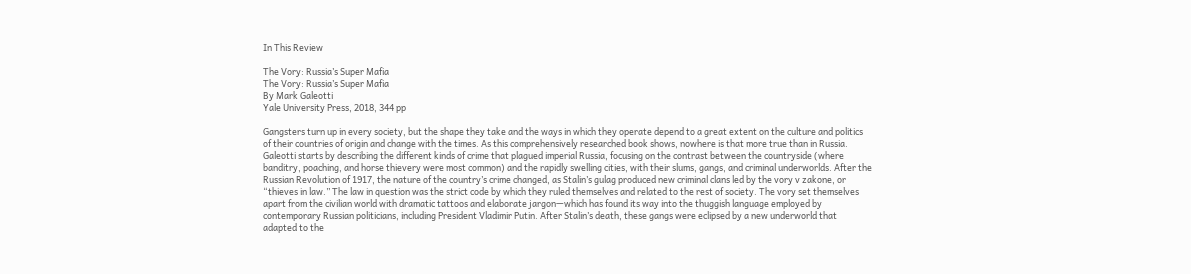In This Review

The Vory: Russia’s Super Mafia
The Vory: Russia’s Super Mafia
By Mark Galeotti
Yale University Press, 2018, 344 pp

Gangsters turn up in every society, but the shape they take and the ways in which they operate depend to a great extent on the culture and politics of their countries of origin and change with the times. As this comprehensively researched book shows, nowhere is that more true than in Russia. Galeotti starts by describing the different kinds of crime that plagued imperial Russia, focusing on the contrast between the countryside (where banditry, poaching, and horse thievery were most common) and the rapidly swelling cities, with their slums, gangs, and criminal underworlds. After the Russian Revolution of 1917, the nature of the country’s crime changed, as Stalin’s gulag produced new criminal clans led by the vory v zakone, or “thieves in law.” The law in question was the strict code by which they ruled themselves and related to the rest of society. The vory set themselves apart from the civilian world with dramatic tattoos and elaborate jargon—which has found its way into the thuggish language employed by contemporary Russian politicians, including President Vladimir Putin. After Stalin’s death, these gangs were eclipsed by a new underworld that adapted to the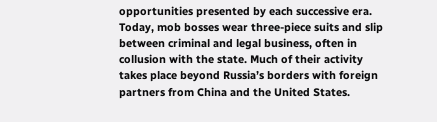opportunities presented by each successive era. Today, mob bosses wear three-piece suits and slip between criminal and legal business, often in collusion with the state. Much of their activity takes place beyond Russia’s borders with foreign partners from China and the United States.